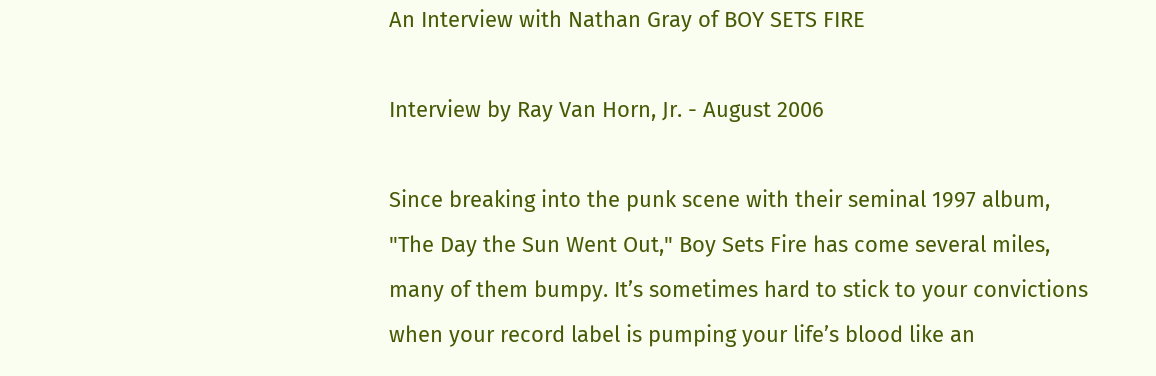An Interview with Nathan Gray of BOY SETS FIRE

Interview by Ray Van Horn, Jr. - August 2006

Since breaking into the punk scene with their seminal 1997 album, "The Day the Sun Went Out," Boy Sets Fire has come several miles, many of them bumpy. It’s sometimes hard to stick to your convictions when your record label is pumping your life’s blood like an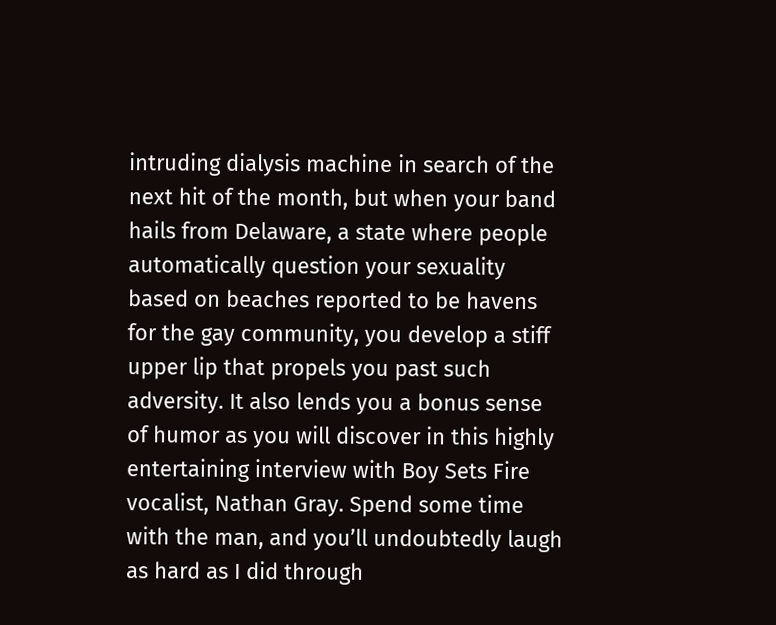intruding dialysis machine in search of the next hit of the month, but when your band hails from Delaware, a state where people automatically question your sexuality based on beaches reported to be havens for the gay community, you develop a stiff upper lip that propels you past such adversity. It also lends you a bonus sense of humor as you will discover in this highly entertaining interview with Boy Sets Fire vocalist, Nathan Gray. Spend some time with the man, and you’ll undoubtedly laugh as hard as I did through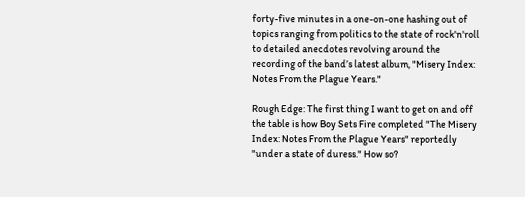forty-five minutes in a one-on-one hashing out of topics ranging from politics to the state of rock'n'roll to detailed anecdotes revolving around the recording of the band’s latest album, "Misery Index: Notes From the Plague Years."

Rough Edge: The first thing I want to get on and off the table is how Boy Sets Fire completed "The Misery Index: Notes From the Plague Years" reportedly "under a state of duress." How so?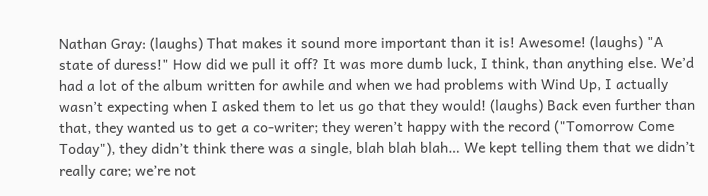Nathan Gray: (laughs) That makes it sound more important than it is! Awesome! (laughs) "A state of duress!" How did we pull it off? It was more dumb luck, I think, than anything else. We’d had a lot of the album written for awhile and when we had problems with Wind Up, I actually wasn’t expecting when I asked them to let us go that they would! (laughs) Back even further than that, they wanted us to get a co-writer; they weren’t happy with the record ("Tomorrow Come Today"), they didn’t think there was a single, blah blah blah… We kept telling them that we didn’t really care; we’re not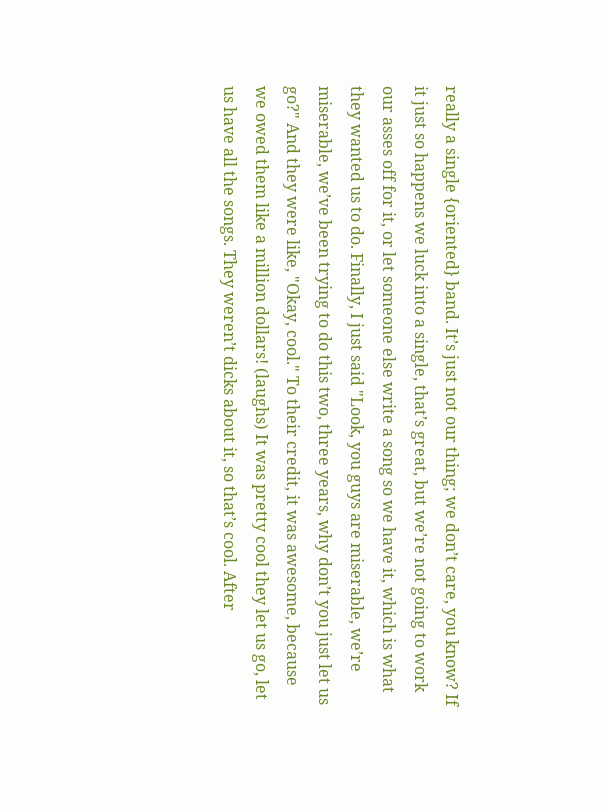really a single {oriented} band. It’s just not our thing; we don’t care, you know? If it just so happens we luck into a single, that’s great, but we’re not going to work our asses off for it, or let someone else write a song so we have it, which is what they wanted us to do. Finally, I just said "Look, you guys are miserable, we’re miserable, we’ve been trying to do this two, three years, why don’t you just let us go?" And they were like, "Okay, cool." To their credit, it was awesome, because we owed them like a million dollars! (laughs) It was pretty cool they let us go, let us have all the songs. They weren’t dicks about it, so that’s cool. After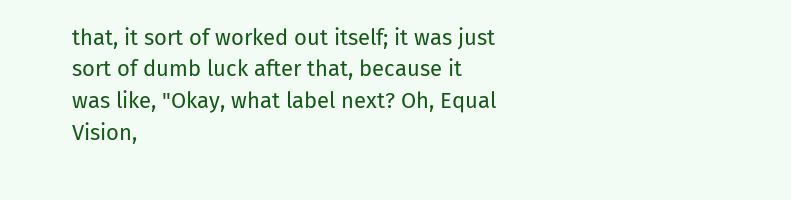that, it sort of worked out itself; it was just sort of dumb luck after that, because it was like, "Okay, what label next? Oh, Equal Vision,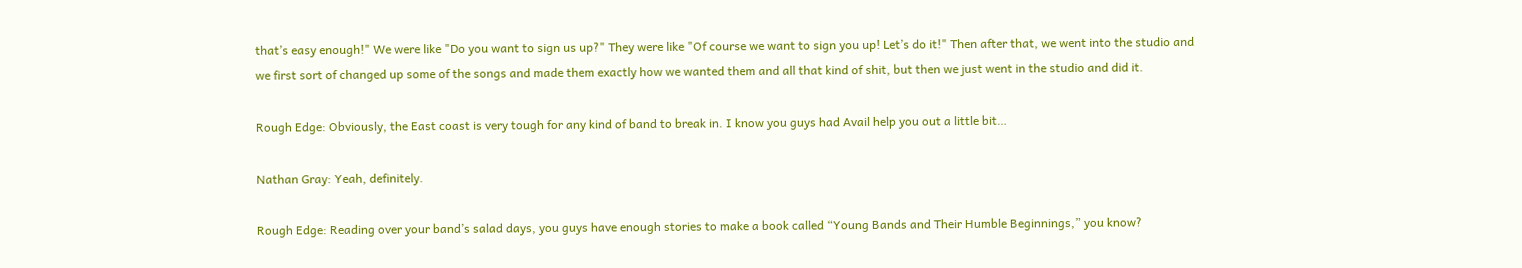that’s easy enough!" We were like "Do you want to sign us up?" They were like "Of course we want to sign you up! Let’s do it!" Then after that, we went into the studio and we first sort of changed up some of the songs and made them exactly how we wanted them and all that kind of shit, but then we just went in the studio and did it.

Rough Edge: Obviously, the East coast is very tough for any kind of band to break in. I know you guys had Avail help you out a little bit…

Nathan Gray: Yeah, definitely.

Rough Edge: Reading over your band’s salad days, you guys have enough stories to make a book called “Young Bands and Their Humble Beginnings,” you know?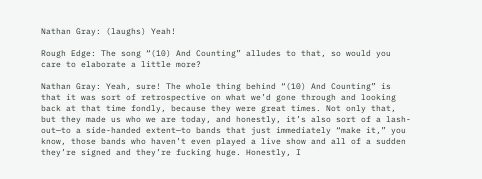Nathan Gray: (laughs) Yeah!

Rough Edge: The song “(10) And Counting” alludes to that, so would you care to elaborate a little more?

Nathan Gray: Yeah, sure! The whole thing behind “(10) And Counting” is that it was sort of retrospective on what we’d gone through and looking back at that time fondly, because they were great times. Not only that, but they made us who we are today, and honestly, it’s also sort of a lash-out—to a side-handed extent—to bands that just immediately “make it,” you know, those bands who haven’t even played a live show and all of a sudden they’re signed and they’re fucking huge. Honestly, I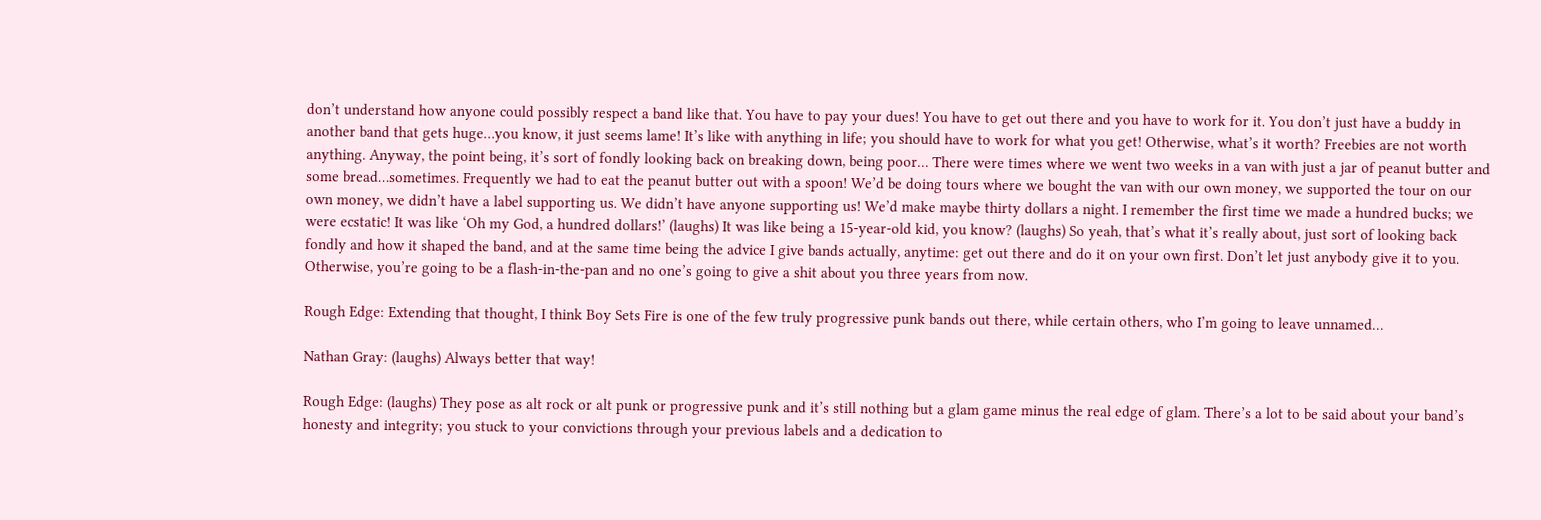don’t understand how anyone could possibly respect a band like that. You have to pay your dues! You have to get out there and you have to work for it. You don’t just have a buddy in another band that gets huge…you know, it just seems lame! It’s like with anything in life; you should have to work for what you get! Otherwise, what’s it worth? Freebies are not worth anything. Anyway, the point being, it’s sort of fondly looking back on breaking down, being poor… There were times where we went two weeks in a van with just a jar of peanut butter and some bread…sometimes. Frequently we had to eat the peanut butter out with a spoon! We’d be doing tours where we bought the van with our own money, we supported the tour on our own money, we didn’t have a label supporting us. We didn’t have anyone supporting us! We’d make maybe thirty dollars a night. I remember the first time we made a hundred bucks; we were ecstatic! It was like ‘Oh my God, a hundred dollars!’ (laughs) It was like being a 15-year-old kid, you know? (laughs) So yeah, that’s what it’s really about, just sort of looking back fondly and how it shaped the band, and at the same time being the advice I give bands actually, anytime: get out there and do it on your own first. Don’t let just anybody give it to you. Otherwise, you’re going to be a flash-in-the-pan and no one’s going to give a shit about you three years from now.

Rough Edge: Extending that thought, I think Boy Sets Fire is one of the few truly progressive punk bands out there, while certain others, who I’m going to leave unnamed…

Nathan Gray: (laughs) Always better that way!

Rough Edge: (laughs) They pose as alt rock or alt punk or progressive punk and it’s still nothing but a glam game minus the real edge of glam. There’s a lot to be said about your band’s honesty and integrity; you stuck to your convictions through your previous labels and a dedication to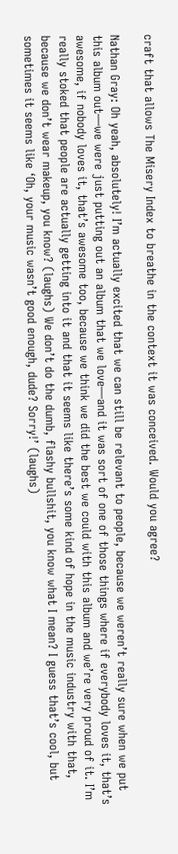craft that allows The Misery Index to breathe in the context it was conceived. Would you agree?

Nathan Gray: Oh yeah, absolutely! I’m actually excited that we can still be relevant to people, because we weren’t really sure when we put this album out—we were just putting out an album that we love—and it was sort of one of those things where if everybody loves it, that’s awesome, if nobody loves it, that’s awesome too, because we think we did the best we could with this album and we’re very proud of it. I’m really stoked that people are actually getting into it and that it seems like there’s some kind of hope in the music industry with that, because we don’t wear makeup, you know? (laughs) We don’t do the dumb, flashy bullshit, you know what I mean? I guess that’s cool, but sometimes it seems like ‘Oh, your music wasn’t good enough, dude? Sorry!’ (laughs)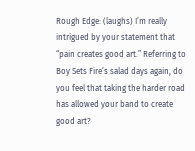Rough Edge: (laughs) I’m really intrigued by your statement that “pain creates good art.” Referring to Boy Sets Fire’s salad days again, do you feel that taking the harder road has allowed your band to create good art?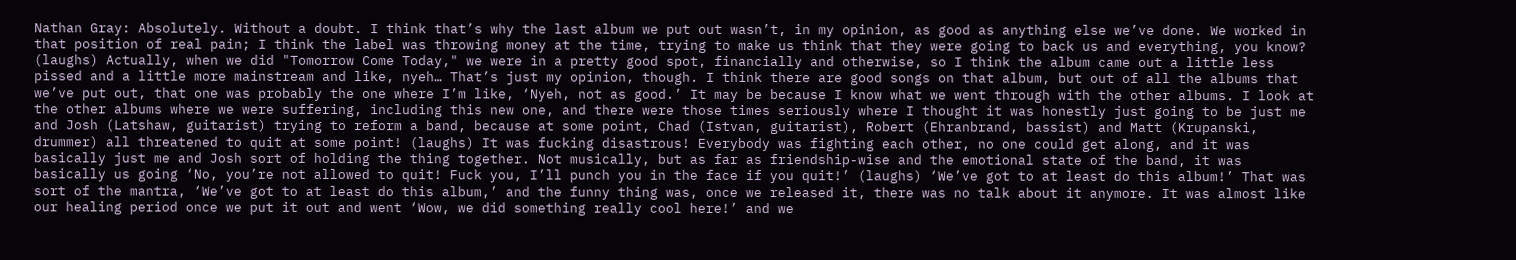Nathan Gray: Absolutely. Without a doubt. I think that’s why the last album we put out wasn’t, in my opinion, as good as anything else we’ve done. We worked in that position of real pain; I think the label was throwing money at the time, trying to make us think that they were going to back us and everything, you know? (laughs) Actually, when we did "Tomorrow Come Today," we were in a pretty good spot, financially and otherwise, so I think the album came out a little less pissed and a little more mainstream and like, nyeh… That’s just my opinion, though. I think there are good songs on that album, but out of all the albums that we’ve put out, that one was probably the one where I’m like, ‘Nyeh, not as good.’ It may be because I know what we went through with the other albums. I look at the other albums where we were suffering, including this new one, and there were those times seriously where I thought it was honestly just going to be just me and Josh (Latshaw, guitarist) trying to reform a band, because at some point, Chad (Istvan, guitarist), Robert (Ehranbrand, bassist) and Matt (Krupanski, drummer) all threatened to quit at some point! (laughs) It was fucking disastrous! Everybody was fighting each other, no one could get along, and it was basically just me and Josh sort of holding the thing together. Not musically, but as far as friendship-wise and the emotional state of the band, it was basically us going ‘No, you’re not allowed to quit! Fuck you, I’ll punch you in the face if you quit!’ (laughs) ‘We’ve got to at least do this album!’ That was sort of the mantra, ‘We’ve got to at least do this album,’ and the funny thing was, once we released it, there was no talk about it anymore. It was almost like our healing period once we put it out and went ‘Wow, we did something really cool here!’ and we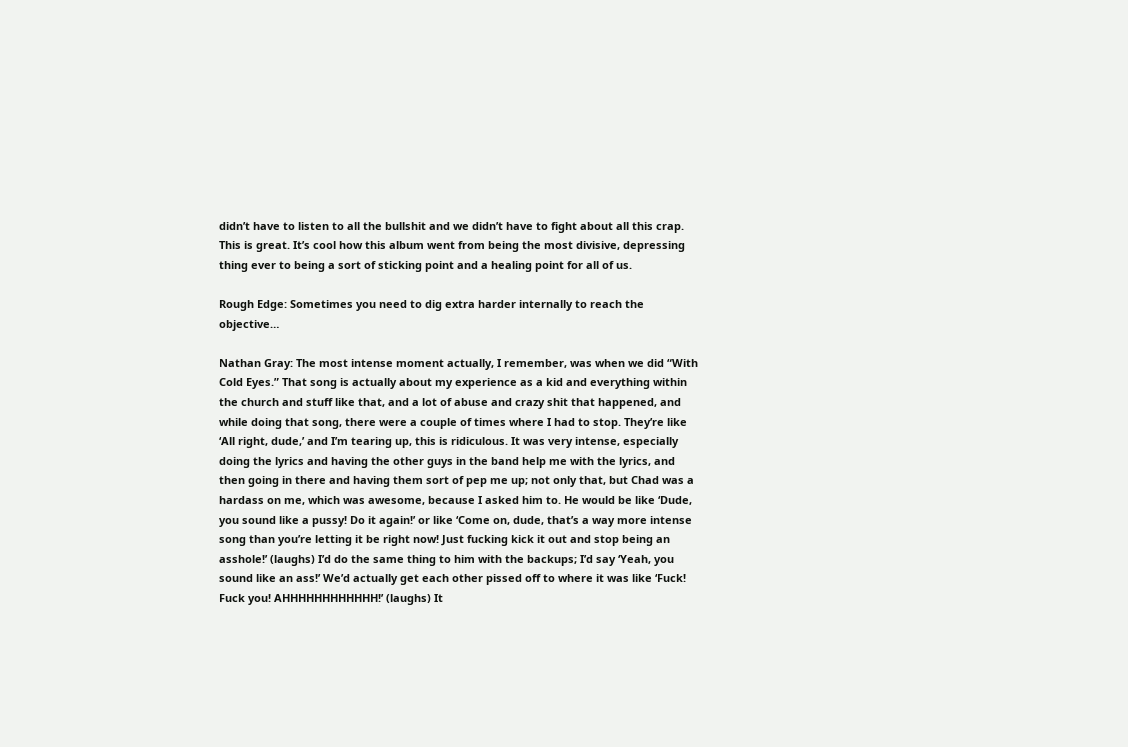didn’t have to listen to all the bullshit and we didn’t have to fight about all this crap. This is great. It’s cool how this album went from being the most divisive, depressing thing ever to being a sort of sticking point and a healing point for all of us.

Rough Edge: Sometimes you need to dig extra harder internally to reach the objective…

Nathan Gray: The most intense moment actually, I remember, was when we did “With Cold Eyes.” That song is actually about my experience as a kid and everything within the church and stuff like that, and a lot of abuse and crazy shit that happened, and while doing that song, there were a couple of times where I had to stop. They’re like ‘All right, dude,’ and I’m tearing up, this is ridiculous. It was very intense, especially doing the lyrics and having the other guys in the band help me with the lyrics, and then going in there and having them sort of pep me up; not only that, but Chad was a hardass on me, which was awesome, because I asked him to. He would be like ‘Dude, you sound like a pussy! Do it again!’ or like ‘Come on, dude, that’s a way more intense song than you’re letting it be right now! Just fucking kick it out and stop being an asshole!’ (laughs) I’d do the same thing to him with the backups; I’d say ‘Yeah, you sound like an ass!’ We’d actually get each other pissed off to where it was like ‘Fuck! Fuck you! AHHHHHHHHHHHH!’ (laughs) It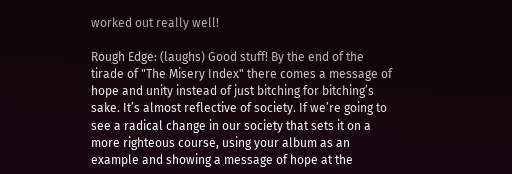worked out really well!

Rough Edge: (laughs) Good stuff! By the end of the tirade of "The Misery Index" there comes a message of hope and unity instead of just bitching for bitching’s sake. It’s almost reflective of society. If we’re going to see a radical change in our society that sets it on a more righteous course, using your album as an example and showing a message of hope at the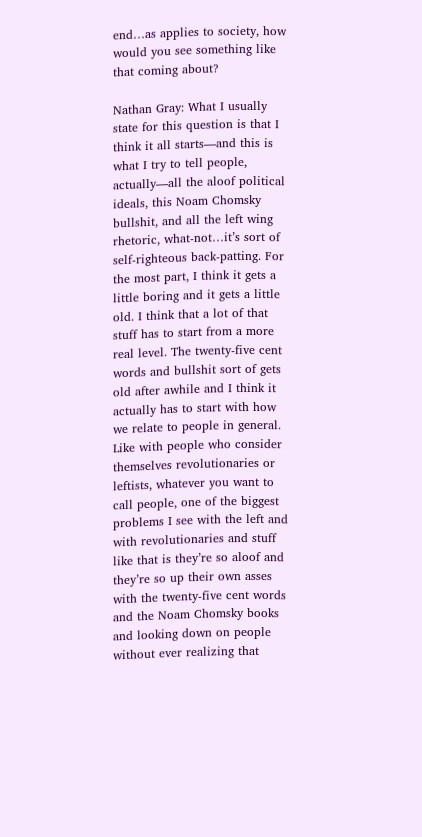end…as applies to society, how would you see something like that coming about?

Nathan Gray: What I usually state for this question is that I think it all starts—and this is what I try to tell people, actually—all the aloof political ideals, this Noam Chomsky bullshit, and all the left wing rhetoric, what-not…it’s sort of self-righteous back-patting. For the most part, I think it gets a little boring and it gets a little old. I think that a lot of that stuff has to start from a more real level. The twenty-five cent words and bullshit sort of gets old after awhile and I think it actually has to start with how we relate to people in general. Like with people who consider themselves revolutionaries or leftists, whatever you want to call people, one of the biggest problems I see with the left and with revolutionaries and stuff like that is they’re so aloof and they’re so up their own asses with the twenty-five cent words and the Noam Chomsky books and looking down on people without ever realizing that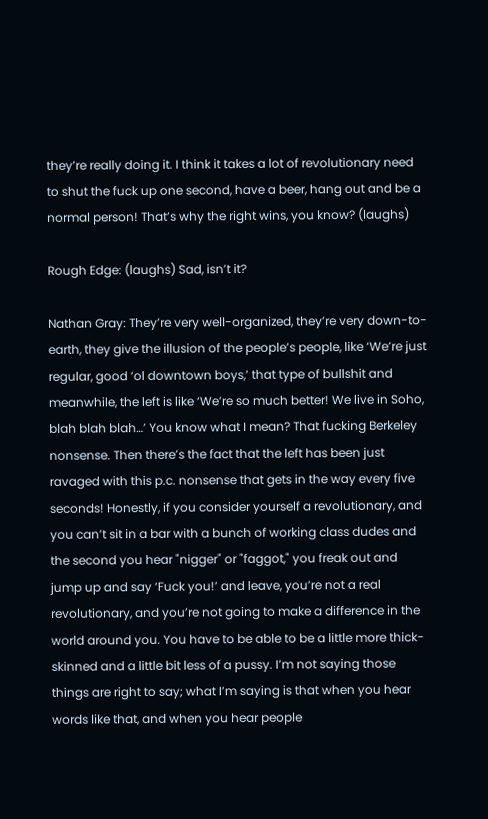they’re really doing it. I think it takes a lot of revolutionary need to shut the fuck up one second, have a beer, hang out and be a normal person! That’s why the right wins, you know? (laughs)

Rough Edge: (laughs) Sad, isn’t it?

Nathan Gray: They’re very well-organized, they’re very down-to-earth, they give the illusion of the people’s people, like ‘We’re just regular, good ‘ol downtown boys,’ that type of bullshit and meanwhile, the left is like ‘We’re so much better! We live in Soho, blah blah blah…’ You know what I mean? That fucking Berkeley nonsense. Then there’s the fact that the left has been just ravaged with this p.c. nonsense that gets in the way every five seconds! Honestly, if you consider yourself a revolutionary, and you can’t sit in a bar with a bunch of working class dudes and the second you hear "nigger" or "faggot," you freak out and jump up and say ‘Fuck you!’ and leave, you’re not a real revolutionary, and you’re not going to make a difference in the world around you. You have to be able to be a little more thick-skinned and a little bit less of a pussy. I’m not saying those things are right to say; what I’m saying is that when you hear words like that, and when you hear people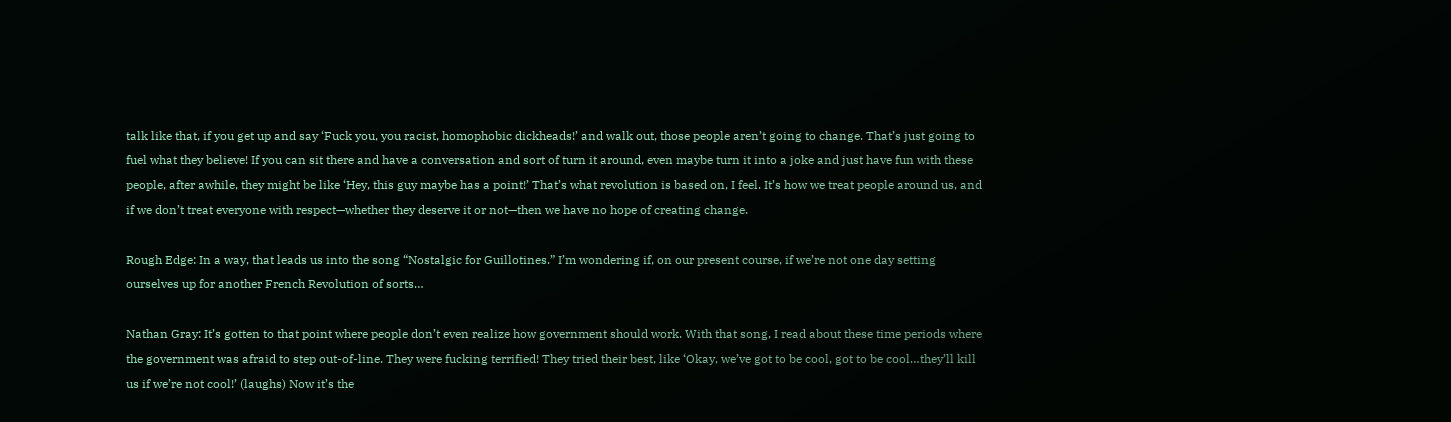talk like that, if you get up and say ‘Fuck you, you racist, homophobic dickheads!’ and walk out, those people aren’t going to change. That’s just going to fuel what they believe! If you can sit there and have a conversation and sort of turn it around, even maybe turn it into a joke and just have fun with these people, after awhile, they might be like ‘Hey, this guy maybe has a point!’ That’s what revolution is based on, I feel. It’s how we treat people around us, and if we don’t treat everyone with respect—whether they deserve it or not—then we have no hope of creating change.

Rough Edge: In a way, that leads us into the song “Nostalgic for Guillotines.” I’m wondering if, on our present course, if we’re not one day setting ourselves up for another French Revolution of sorts…

Nathan Gray: It’s gotten to that point where people don’t even realize how government should work. With that song, I read about these time periods where the government was afraid to step out-of-line. They were fucking terrified! They tried their best, like ‘Okay, we’ve got to be cool, got to be cool…they’ll kill us if we’re not cool!’ (laughs) Now it’s the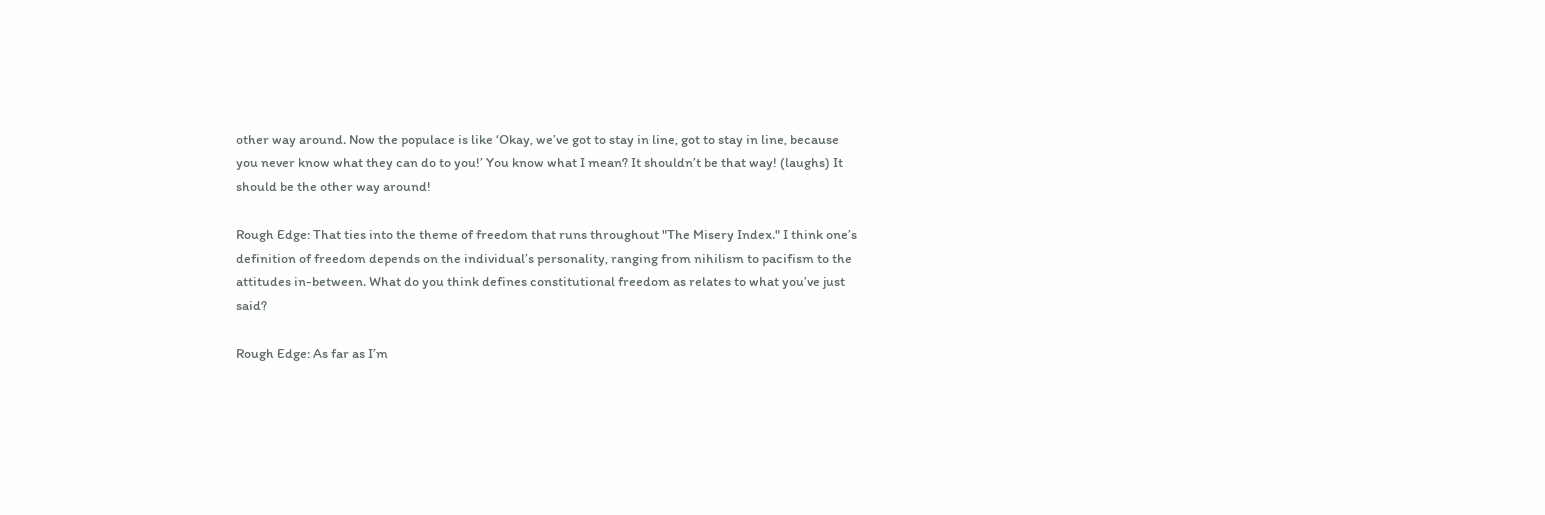other way around. Now the populace is like ‘Okay, we’ve got to stay in line, got to stay in line, because you never know what they can do to you!’ You know what I mean? It shouldn’t be that way! (laughs) It should be the other way around!

Rough Edge: That ties into the theme of freedom that runs throughout "The Misery Index." I think one’s definition of freedom depends on the individual’s personality, ranging from nihilism to pacifism to the attitudes in-between. What do you think defines constitutional freedom as relates to what you’ve just said?

Rough Edge: As far as I’m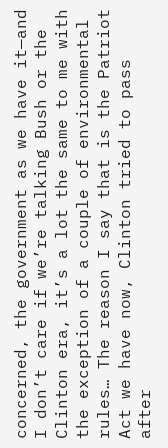concerned, the government as we have it—and I don’t care if we’re talking Bush or the Clinton era, it’s a lot the same to me with the exception of a couple of environmental rules… The reason I say that is the Patriot Act we have now, Clinton tried to pass after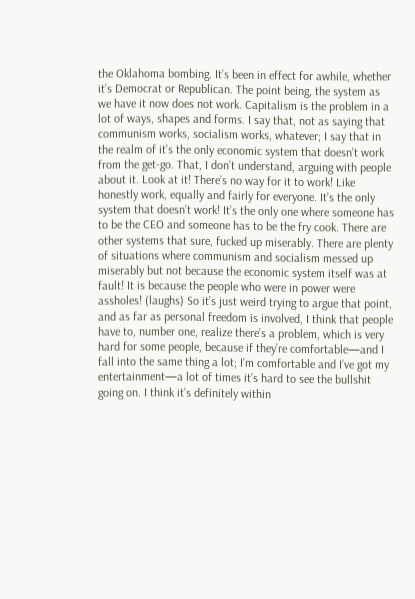the Oklahoma bombing. It’s been in effect for awhile, whether it’s Democrat or Republican. The point being, the system as we have it now does not work. Capitalism is the problem in a lot of ways, shapes and forms. I say that, not as saying that communism works, socialism works, whatever; I say that in the realm of it’s the only economic system that doesn’t work from the get-go. That, I don’t understand, arguing with people about it. Look at it! There’s no way for it to work! Like honestly work, equally and fairly for everyone. It’s the only system that doesn’t work! It’s the only one where someone has to be the CEO and someone has to be the fry cook. There are other systems that sure, fucked up miserably. There are plenty of situations where communism and socialism messed up miserably but not because the economic system itself was at fault! It is because the people who were in power were assholes! (laughs) So it’s just weird trying to argue that point, and as far as personal freedom is involved, I think that people have to, number one, realize there’s a problem, which is very hard for some people, because if they’re comfortable—and I fall into the same thing a lot; I’m comfortable and I’ve got my entertainment—a lot of times it’s hard to see the bullshit going on. I think it’s definitely within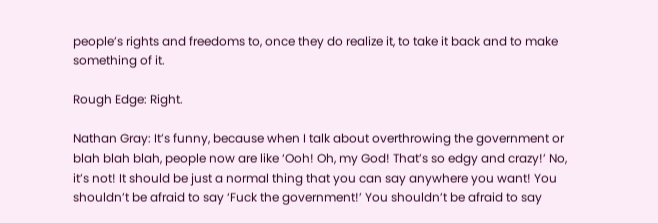people’s rights and freedoms to, once they do realize it, to take it back and to make something of it.

Rough Edge: Right.

Nathan Gray: It’s funny, because when I talk about overthrowing the government or blah blah blah, people now are like ‘Ooh! Oh, my God! That’s so edgy and crazy!’ No, it’s not! It should be just a normal thing that you can say anywhere you want! You shouldn’t be afraid to say ‘Fuck the government!’ You shouldn’t be afraid to say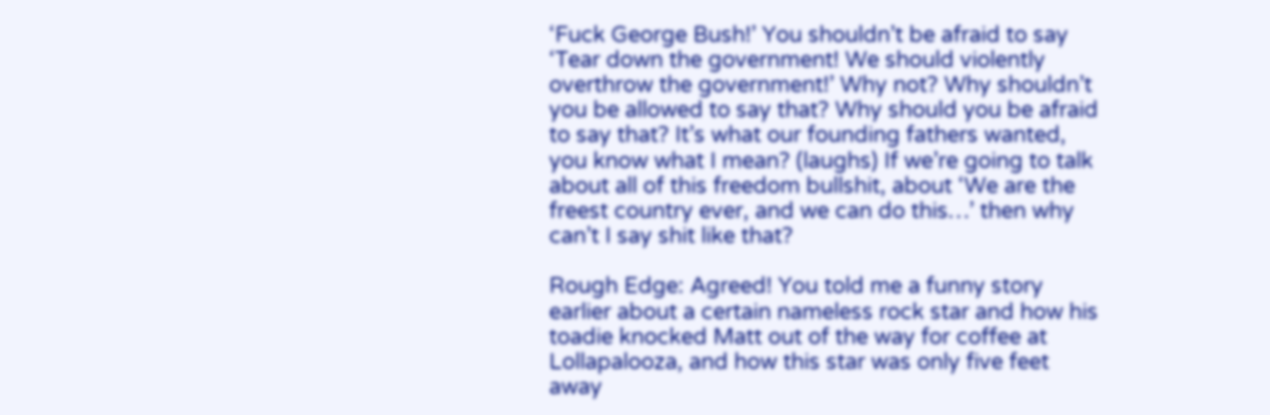‘Fuck George Bush!’ You shouldn’t be afraid to say ‘Tear down the government! We should violently overthrow the government!’ Why not? Why shouldn’t you be allowed to say that? Why should you be afraid to say that? It’s what our founding fathers wanted, you know what I mean? (laughs) If we’re going to talk about all of this freedom bullshit, about ‘We are the freest country ever, and we can do this…’ then why can’t I say shit like that?

Rough Edge: Agreed! You told me a funny story earlier about a certain nameless rock star and how his toadie knocked Matt out of the way for coffee at Lollapalooza, and how this star was only five feet away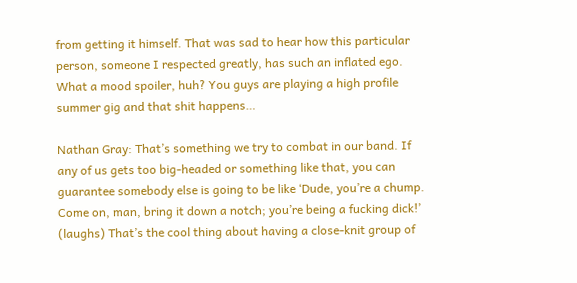from getting it himself. That was sad to hear how this particular person, someone I respected greatly, has such an inflated ego. What a mood spoiler, huh? You guys are playing a high profile summer gig and that shit happens…

Nathan Gray: That’s something we try to combat in our band. If any of us gets too big-headed or something like that, you can guarantee somebody else is going to be like ‘Dude, you’re a chump. Come on, man, bring it down a notch; you’re being a fucking dick!’ (laughs) That’s the cool thing about having a close-knit group of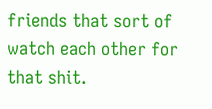friends that sort of watch each other for that shit.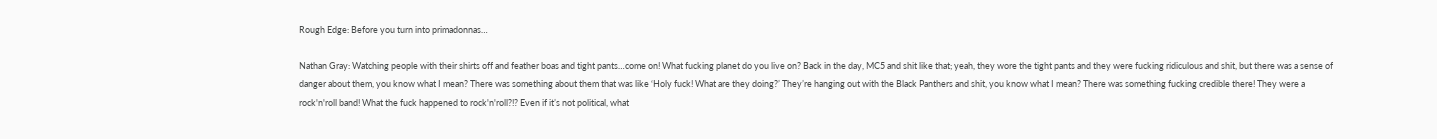Rough Edge: Before you turn into primadonnas…

Nathan Gray: Watching people with their shirts off and feather boas and tight pants…come on! What fucking planet do you live on? Back in the day, MC5 and shit like that; yeah, they wore the tight pants and they were fucking ridiculous and shit, but there was a sense of danger about them, you know what I mean? There was something about them that was like ‘Holy fuck! What are they doing?’ They’re hanging out with the Black Panthers and shit, you know what I mean? There was something fucking credible there! They were a rock'n'roll band! What the fuck happened to rock'n'roll?!? Even if it’s not political, what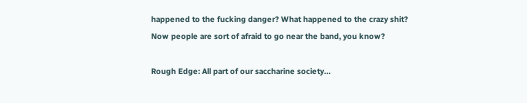happened to the fucking danger? What happened to the crazy shit? Now people are sort of afraid to go near the band, you know?

Rough Edge: All part of our saccharine society…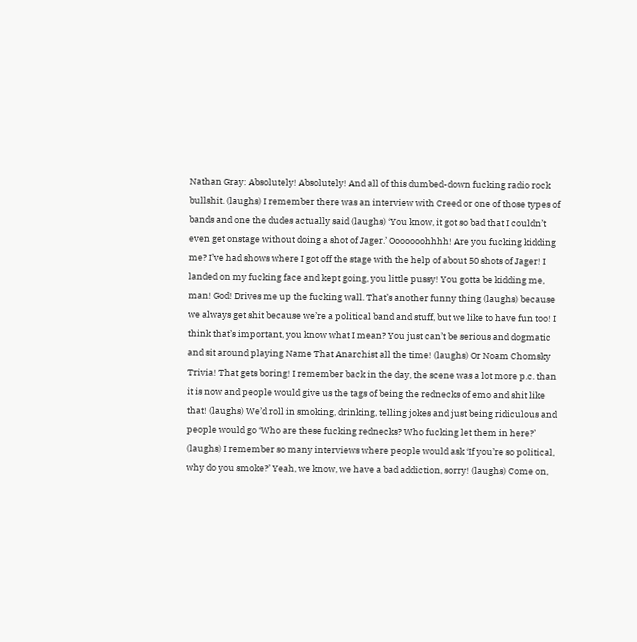Nathan Gray: Absolutely! Absolutely! And all of this dumbed-down fucking radio rock bullshit. (laughs) I remember there was an interview with Creed or one of those types of bands and one the dudes actually said (laughs) ‘You know, it got so bad that I couldn’t even get onstage without doing a shot of Jager.’ Ooooooohhhh! Are you fucking kidding me? I’ve had shows where I got off the stage with the help of about 50 shots of Jager! I landed on my fucking face and kept going, you little pussy! You gotta be kidding me, man! God! Drives me up the fucking wall. That’s another funny thing (laughs) because we always get shit because we’re a political band and stuff, but we like to have fun too! I think that’s important, you know what I mean? You just can’t be serious and dogmatic and sit around playing Name That Anarchist all the time! (laughs) Or Noam Chomsky Trivia! That gets boring! I remember back in the day, the scene was a lot more p.c. than it is now and people would give us the tags of being the rednecks of emo and shit like that! (laughs) We’d roll in smoking, drinking, telling jokes and just being ridiculous and people would go ‘Who are these fucking rednecks? Who fucking let them in here?’ (laughs) I remember so many interviews where people would ask ‘If you’re so political, why do you smoke?’ Yeah, we know, we have a bad addiction, sorry! (laughs) Come on,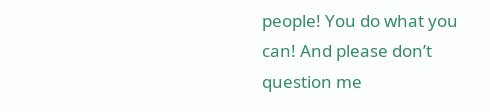people! You do what you can! And please don’t question me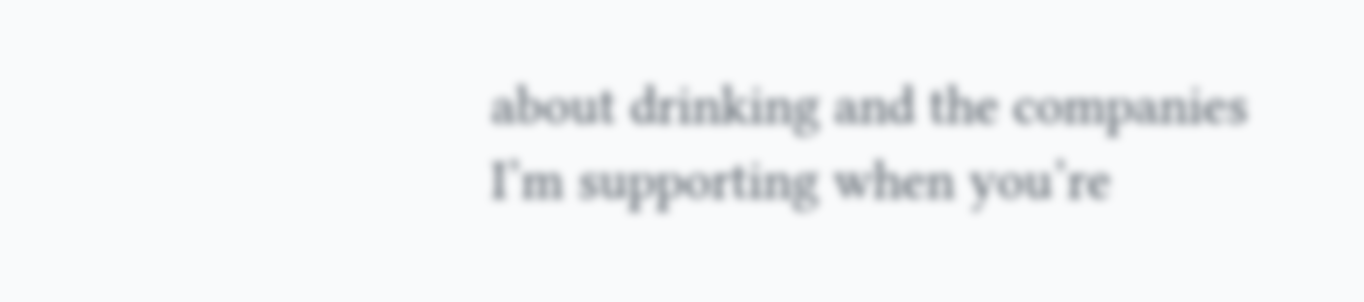about drinking and the companies I’m supporting when you’re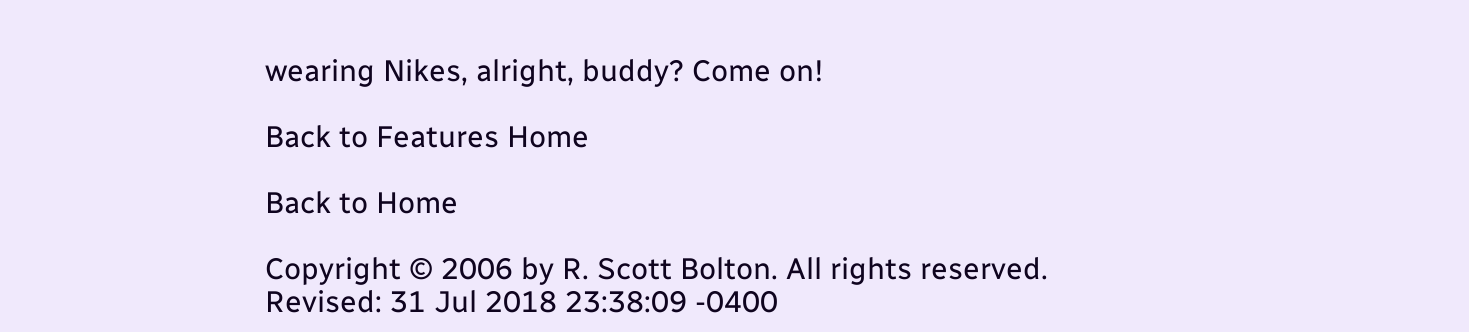wearing Nikes, alright, buddy? Come on!

Back to Features Home

Back to Home

Copyright © 2006 by R. Scott Bolton. All rights reserved.
Revised: 31 Jul 2018 23:38:09 -0400